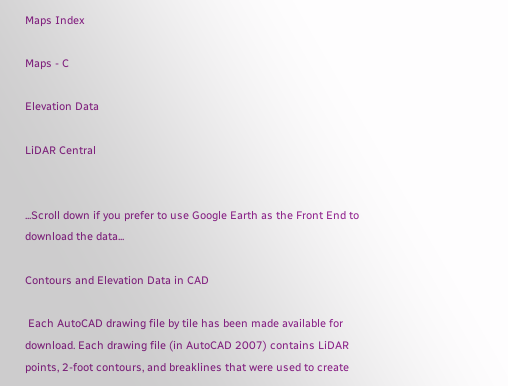Maps Index

Maps - C

Elevation Data

LiDAR Central


...Scroll down if you prefer to use Google Earth as the Front End to download the data...

Contours and Elevation Data in CAD

 Each AutoCAD drawing file by tile has been made available for download. Each drawing file (in AutoCAD 2007) contains LiDAR points, 2-foot contours, and breaklines that were used to create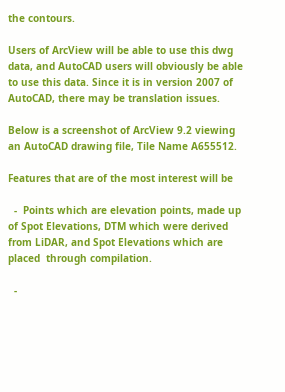the contours.

Users of ArcView will be able to use this dwg data, and AutoCAD users will obviously be able to use this data. Since it is in version 2007 of AutoCAD, there may be translation issues.

Below is a screenshot of ArcView 9.2 viewing an AutoCAD drawing file, Tile Name A655512.

Features that are of the most interest will be

  -  Points which are elevation points, made up of Spot Elevations, DTM which were derived from LiDAR, and Spot Elevations which are placed  through compilation.

  -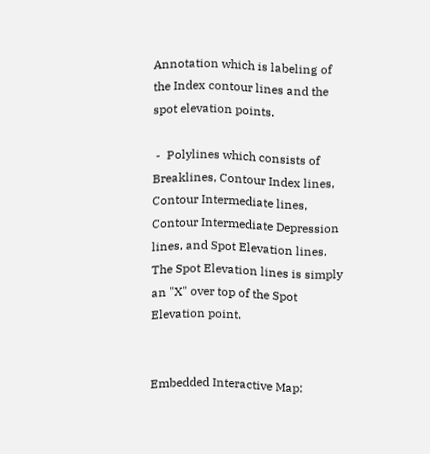Annotation which is labeling of the Index contour lines and the spot elevation points.

 -  Polylines which consists of Breaklines, Contour Index lines, Contour Intermediate lines, Contour Intermediate Depression lines, and Spot Elevation lines. The Spot Elevation lines is simply an "X" over top of the Spot Elevation point.


Embedded Interactive Map: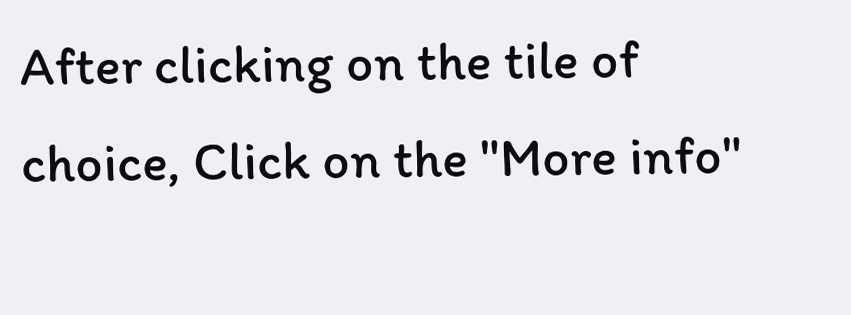After clicking on the tile of choice, Click on the "More info"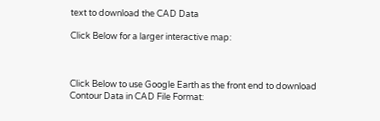text to download the CAD Data

Click Below for a larger interactive map:



Click Below to use Google Earth as the front end to download Contour Data in CAD File Format: